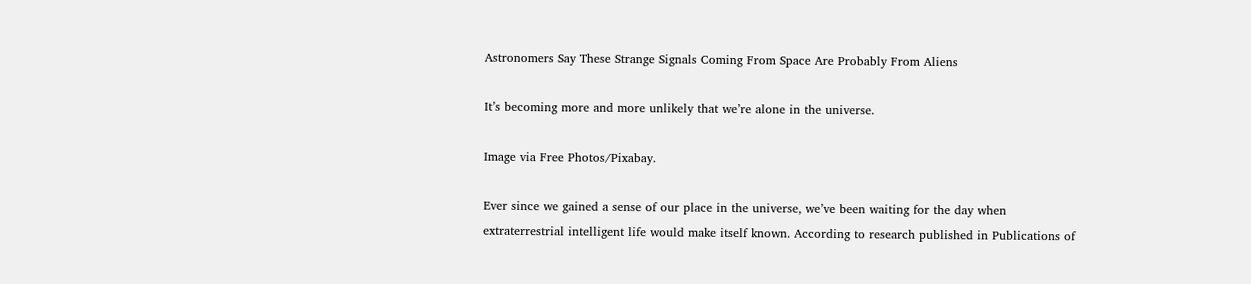Astronomers Say These Strange Signals Coming From Space Are Probably From Aliens

It’s becoming more and more unlikely that we’re alone in the universe.

Image via Free Photos/Pixabay.

Ever since we gained a sense of our place in the universe, we’ve been waiting for the day when extraterrestrial intelligent life would make itself known. According to research published in Publications of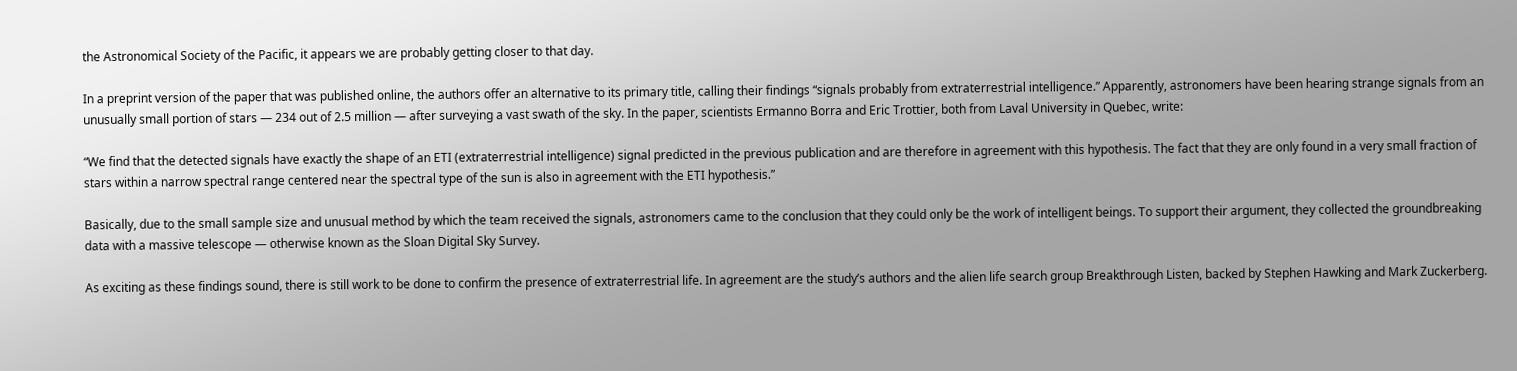the Astronomical Society of the Pacific, it appears we are probably getting closer to that day.

In a preprint version of the paper that was published online, the authors offer an alternative to its primary title, calling their findings “signals probably from extraterrestrial intelligence.” Apparently, astronomers have been hearing strange signals from an unusually small portion of stars — 234 out of 2.5 million — after surveying a vast swath of the sky. In the paper, scientists Ermanno Borra and Eric Trottier, both from Laval University in Quebec, write:

“We find that the detected signals have exactly the shape of an ETI (extraterrestrial intelligence) signal predicted in the previous publication and are therefore in agreement with this hypothesis. The fact that they are only found in a very small fraction of stars within a narrow spectral range centered near the spectral type of the sun is also in agreement with the ETI hypothesis.”

Basically, due to the small sample size and unusual method by which the team received the signals, astronomers came to the conclusion that they could only be the work of intelligent beings. To support their argument, they collected the groundbreaking data with a massive telescope — otherwise known as the Sloan Digital Sky Survey.

As exciting as these findings sound, there is still work to be done to confirm the presence of extraterrestrial life. In agreement are the study’s authors and the alien life search group Breakthrough Listen, backed by Stephen Hawking and Mark Zuckerberg.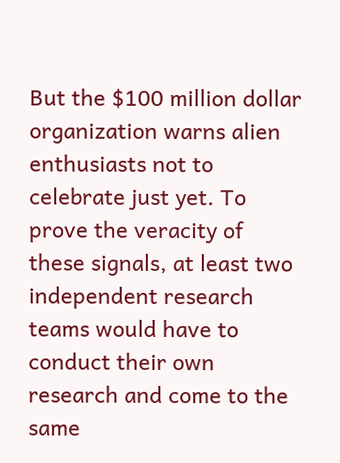But the $100 million dollar organization warns alien enthusiasts not to celebrate just yet. To prove the veracity of these signals, at least two independent research teams would have to conduct their own research and come to the same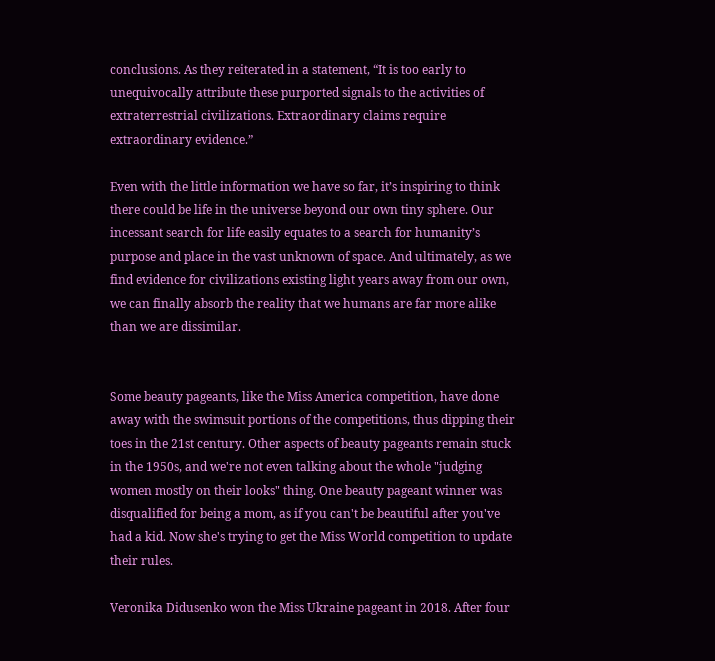conclusions. As they reiterated in a statement, “It is too early to unequivocally attribute these purported signals to the activities of extraterrestrial civilizations. Extraordinary claims require extraordinary evidence.”

Even with the little information we have so far, it’s inspiring to think there could be life in the universe beyond our own tiny sphere. Our incessant search for life easily equates to a search for humanity’s purpose and place in the vast unknown of space. And ultimately, as we find evidence for civilizations existing light years away from our own, we can finally absorb the reality that we humans are far more alike than we are dissimilar.


Some beauty pageants, like the Miss America competition, have done away with the swimsuit portions of the competitions, thus dipping their toes in the 21st century. Other aspects of beauty pageants remain stuck in the 1950s, and we're not even talking about the whole "judging women mostly on their looks" thing. One beauty pageant winner was disqualified for being a mom, as if you can't be beautiful after you've had a kid. Now she's trying to get the Miss World competition to update their rules.

Veronika Didusenko won the Miss Ukraine pageant in 2018. After four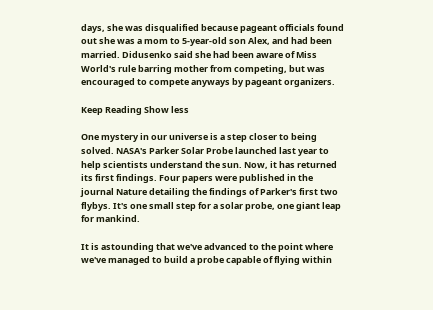days, she was disqualified because pageant officials found out she was a mom to 5-year-old son Alex, and had been married. Didusenko said she had been aware of Miss World's rule barring mother from competing, but was encouraged to compete anyways by pageant organizers.

Keep Reading Show less

One mystery in our universe is a step closer to being solved. NASA's Parker Solar Probe launched last year to help scientists understand the sun. Now, it has returned its first findings. Four papers were published in the journal Nature detailing the findings of Parker's first two flybys. It's one small step for a solar probe, one giant leap for mankind.

It is astounding that we've advanced to the point where we've managed to build a probe capable of flying within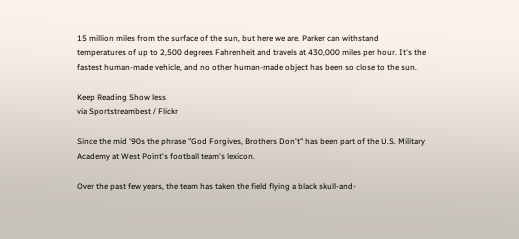15 million miles from the surface of the sun, but here we are. Parker can withstand temperatures of up to 2,500 degrees Fahrenheit and travels at 430,000 miles per hour. It's the fastest human-made vehicle, and no other human-made object has been so close to the sun.

Keep Reading Show less
via Sportstreambest / Flickr

Since the mid '90s the phrase "God Forgives, Brothers Don't" has been part of the U.S. Military Academy at West Point's football team's lexicon.

Over the past few years, the team has taken the field flying a black skull-and-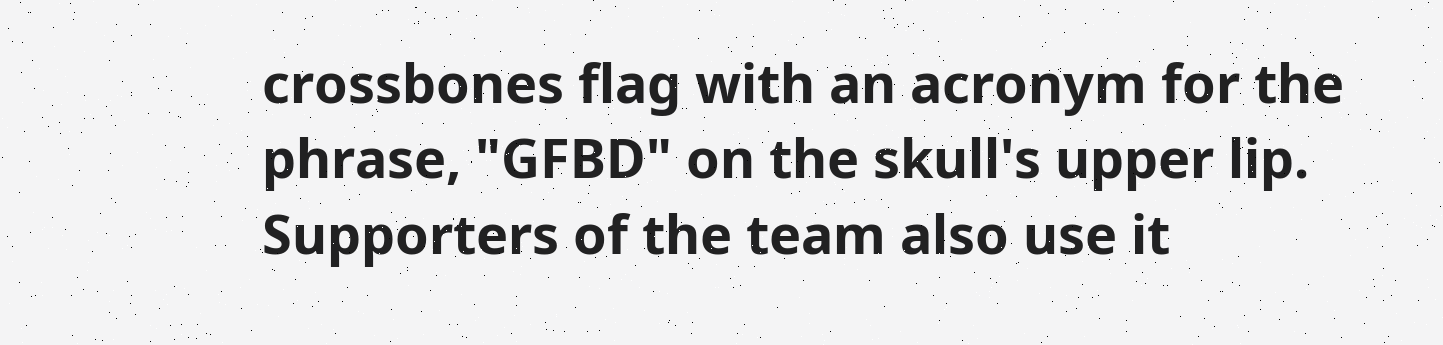crossbones flag with an acronym for the phrase, "GFBD" on the skull's upper lip. Supporters of the team also use it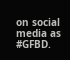on social media as #GFBD.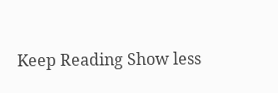Keep Reading Show less